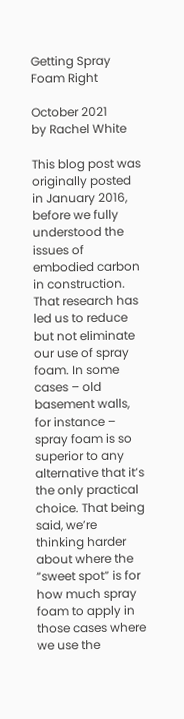Getting Spray Foam Right

October 2021
by Rachel White

This blog post was originally posted in January 2016, before we fully understood the issues of embodied carbon in construction. That research has led us to reduce but not eliminate our use of spray foam. In some cases – old basement walls, for instance – spray foam is so superior to any alternative that it’s the only practical choice. That being said, we’re thinking harder about where the “sweet spot” is for how much spray foam to apply in those cases where we use the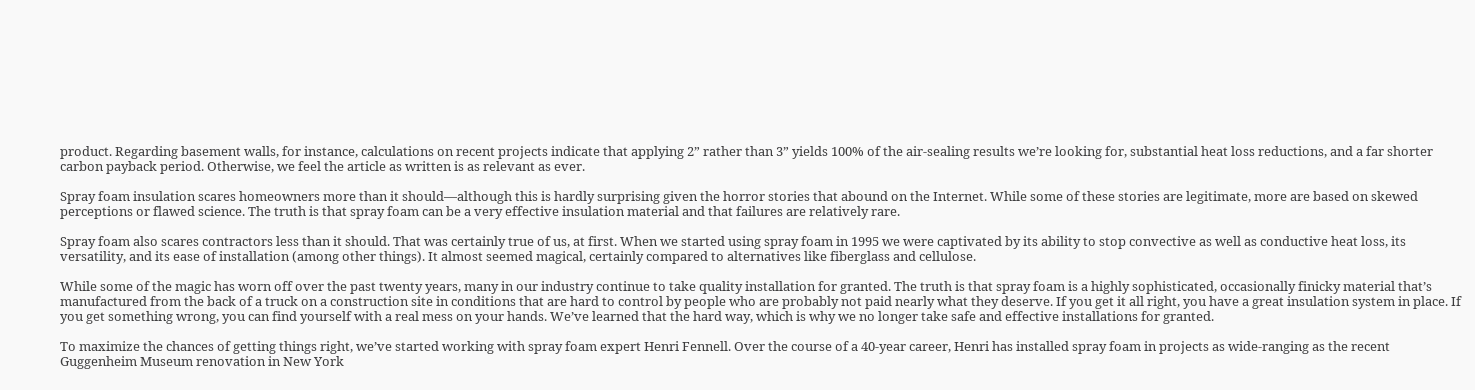product. Regarding basement walls, for instance, calculations on recent projects indicate that applying 2” rather than 3” yields 100% of the air-sealing results we’re looking for, substantial heat loss reductions, and a far shorter carbon payback period. Otherwise, we feel the article as written is as relevant as ever.

Spray foam insulation scares homeowners more than it should—although this is hardly surprising given the horror stories that abound on the Internet. While some of these stories are legitimate, more are based on skewed perceptions or flawed science. The truth is that spray foam can be a very effective insulation material and that failures are relatively rare.

Spray foam also scares contractors less than it should. That was certainly true of us, at first. When we started using spray foam in 1995 we were captivated by its ability to stop convective as well as conductive heat loss, its versatility, and its ease of installation (among other things). It almost seemed magical, certainly compared to alternatives like fiberglass and cellulose.

While some of the magic has worn off over the past twenty years, many in our industry continue to take quality installation for granted. The truth is that spray foam is a highly sophisticated, occasionally finicky material that’s manufactured from the back of a truck on a construction site in conditions that are hard to control by people who are probably not paid nearly what they deserve. If you get it all right, you have a great insulation system in place. If you get something wrong, you can find yourself with a real mess on your hands. We’ve learned that the hard way, which is why we no longer take safe and effective installations for granted.

To maximize the chances of getting things right, we’ve started working with spray foam expert Henri Fennell. Over the course of a 40-year career, Henri has installed spray foam in projects as wide-ranging as the recent Guggenheim Museum renovation in New York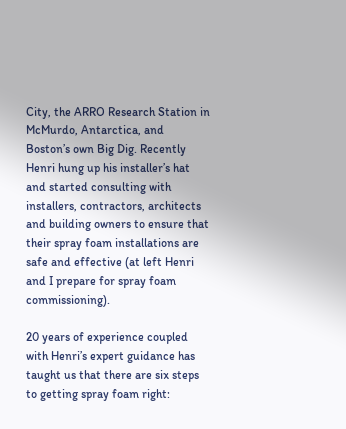City, the ARRO Research Station in McMurdo, Antarctica, and Boston’s own Big Dig. Recently Henri hung up his installer’s hat and started consulting with installers, contractors, architects and building owners to ensure that their spray foam installations are safe and effective (at left Henri and I prepare for spray foam commissioning).

20 years of experience coupled with Henri’s expert guidance has taught us that there are six steps to getting spray foam right: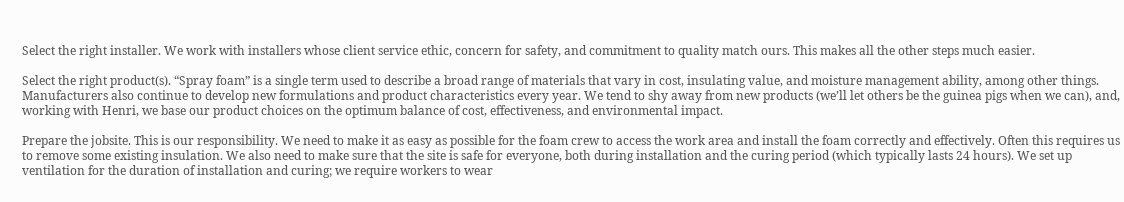Select the right installer. We work with installers whose client service ethic, concern for safety, and commitment to quality match ours. This makes all the other steps much easier.

Select the right product(s). “Spray foam” is a single term used to describe a broad range of materials that vary in cost, insulating value, and moisture management ability, among other things. Manufacturers also continue to develop new formulations and product characteristics every year. We tend to shy away from new products (we’ll let others be the guinea pigs when we can), and, working with Henri, we base our product choices on the optimum balance of cost, effectiveness, and environmental impact.

Prepare the jobsite. This is our responsibility. We need to make it as easy as possible for the foam crew to access the work area and install the foam correctly and effectively. Often this requires us to remove some existing insulation. We also need to make sure that the site is safe for everyone, both during installation and the curing period (which typically lasts 24 hours). We set up ventilation for the duration of installation and curing; we require workers to wear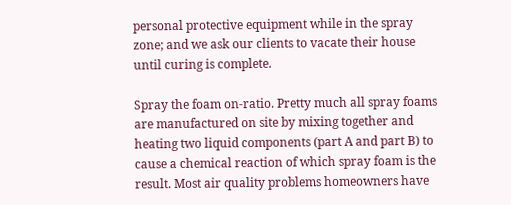personal protective equipment while in the spray zone; and we ask our clients to vacate their house until curing is complete.

Spray the foam on-ratio. Pretty much all spray foams are manufactured on site by mixing together and heating two liquid components (part A and part B) to cause a chemical reaction of which spray foam is the result. Most air quality problems homeowners have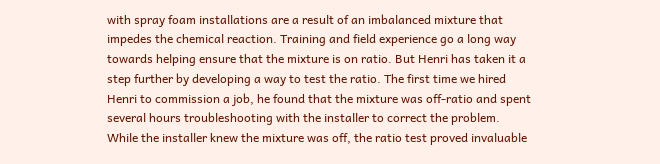with spray foam installations are a result of an imbalanced mixture that impedes the chemical reaction. Training and field experience go a long way towards helping ensure that the mixture is on ratio. But Henri has taken it a step further by developing a way to test the ratio. The first time we hired Henri to commission a job, he found that the mixture was off-ratio and spent several hours troubleshooting with the installer to correct the problem. While the installer knew the mixture was off, the ratio test proved invaluable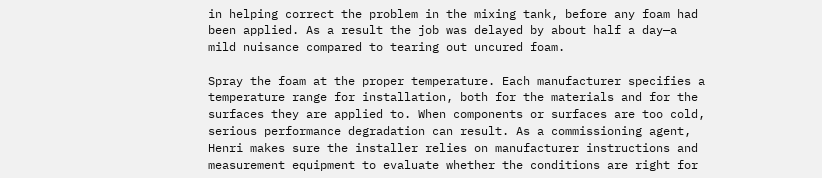in helping correct the problem in the mixing tank, before any foam had been applied. As a result the job was delayed by about half a day—a mild nuisance compared to tearing out uncured foam.

Spray the foam at the proper temperature. Each manufacturer specifies a temperature range for installation, both for the materials and for the surfaces they are applied to. When components or surfaces are too cold, serious performance degradation can result. As a commissioning agent, Henri makes sure the installer relies on manufacturer instructions and measurement equipment to evaluate whether the conditions are right for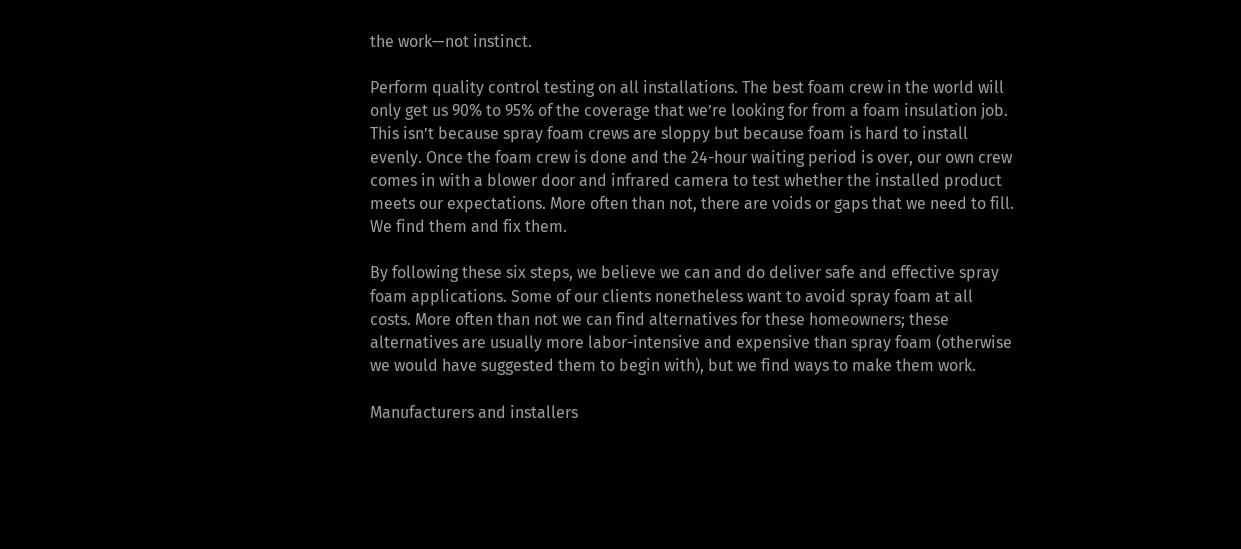the work—not instinct.

Perform quality control testing on all installations. The best foam crew in the world will only get us 90% to 95% of the coverage that we’re looking for from a foam insulation job. This isn’t because spray foam crews are sloppy but because foam is hard to install evenly. Once the foam crew is done and the 24-hour waiting period is over, our own crew comes in with a blower door and infrared camera to test whether the installed product meets our expectations. More often than not, there are voids or gaps that we need to fill. We find them and fix them.

By following these six steps, we believe we can and do deliver safe and effective spray foam applications. Some of our clients nonetheless want to avoid spray foam at all costs. More often than not we can find alternatives for these homeowners; these alternatives are usually more labor-intensive and expensive than spray foam (otherwise we would have suggested them to begin with), but we find ways to make them work.

Manufacturers and installers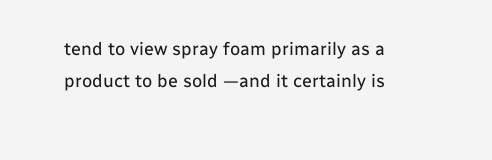tend to view spray foam primarily as a product to be sold —and it certainly is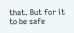that. But for it to be safe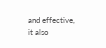and effective, it also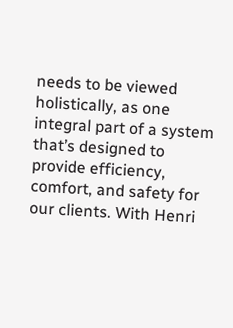needs to be viewed holistically, as one integral part of a system that’s designed to provide efficiency, comfort, and safety for our clients. With Henri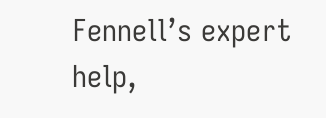Fennell’s expert help,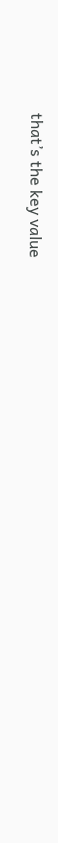that’s the key value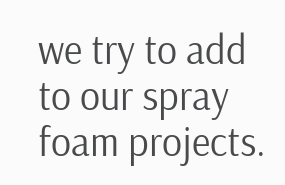we try to add to our spray foam projects.